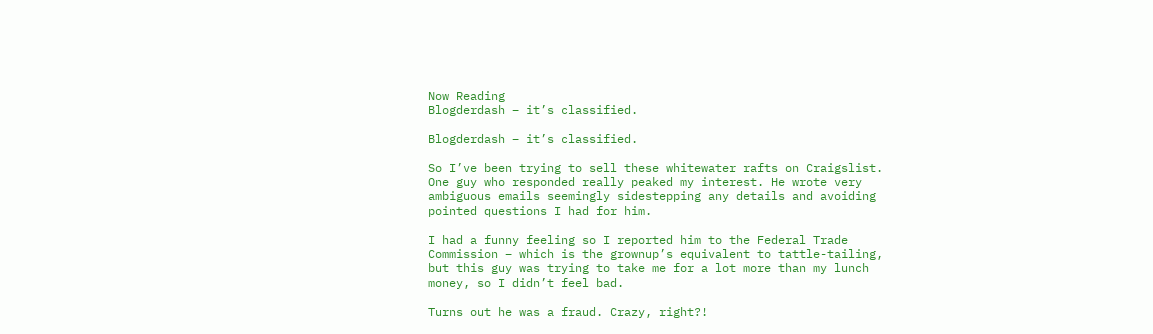Now Reading
Blogderdash – it’s classified.

Blogderdash – it’s classified.

So I’ve been trying to sell these whitewater rafts on Craigslist. One guy who responded really peaked my interest. He wrote very ambiguous emails seemingly sidestepping any details and avoiding pointed questions I had for him.

I had a funny feeling so I reported him to the Federal Trade Commission – which is the grownup’s equivalent to tattle-tailing, but this guy was trying to take me for a lot more than my lunch money, so I didn’t feel bad.

Turns out he was a fraud. Crazy, right?!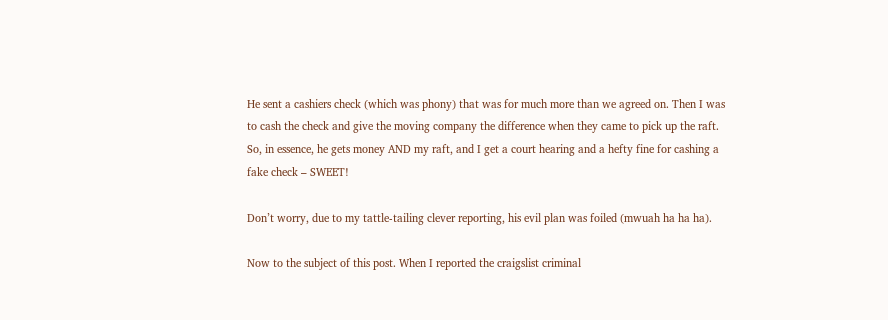He sent a cashiers check (which was phony) that was for much more than we agreed on. Then I was to cash the check and give the moving company the difference when they came to pick up the raft. So, in essence, he gets money AND my raft, and I get a court hearing and a hefty fine for cashing a fake check – SWEET!

Don’t worry, due to my tattle-tailing clever reporting, his evil plan was foiled (mwuah ha ha ha).

Now to the subject of this post. When I reported the craigslist criminal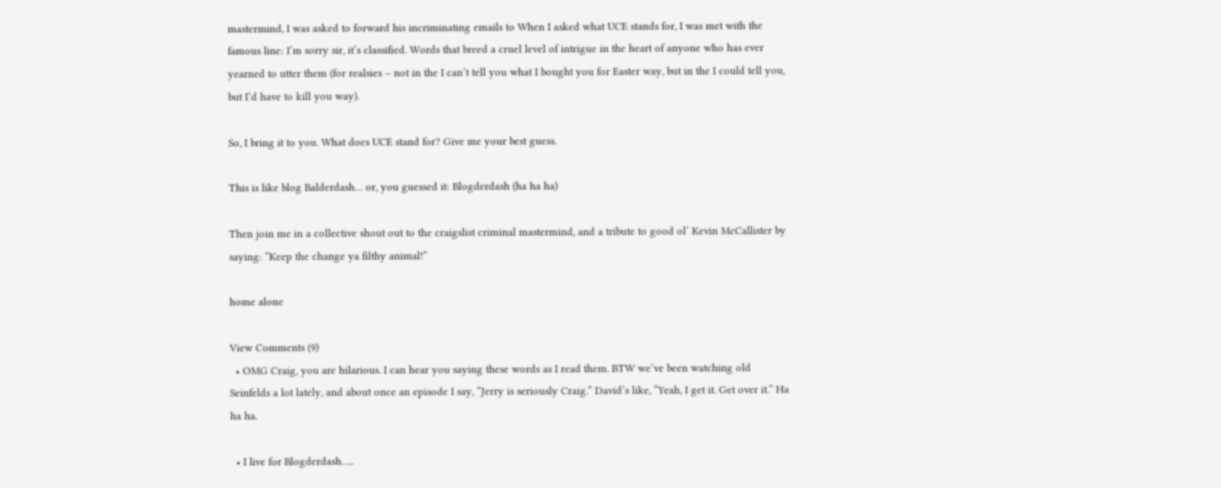mastermind, I was asked to forward his incriminating emails to When I asked what UCE stands for, I was met with the famous line: I’m sorry sir, it’s classified. Words that breed a cruel level of intrigue in the heart of anyone who has ever yearned to utter them (for realsies – not in the I can’t tell you what I bought you for Easter way, but in the I could tell you, but I’d have to kill you way).

So, I bring it to you. What does UCE stand for? Give me your best guess.

This is like blog Balderdash… or, you guessed it: Blogderdash (ha ha ha)

Then join me in a collective shout out to the craigslist criminal mastermind, and a tribute to good ol’ Kevin McCallister by saying: “Keep the change ya filthy animal!”

home alone

View Comments (9)
  • OMG Craig, you are hilarious. I can hear you saying these words as I read them. BTW we’ve been watching old Seinfelds a lot lately, and about once an episode I say, “Jerry is seriously Craig.” David’s like, “Yeah, I get it. Get over it.” Ha ha ha.

  • I live for Blogderdash…..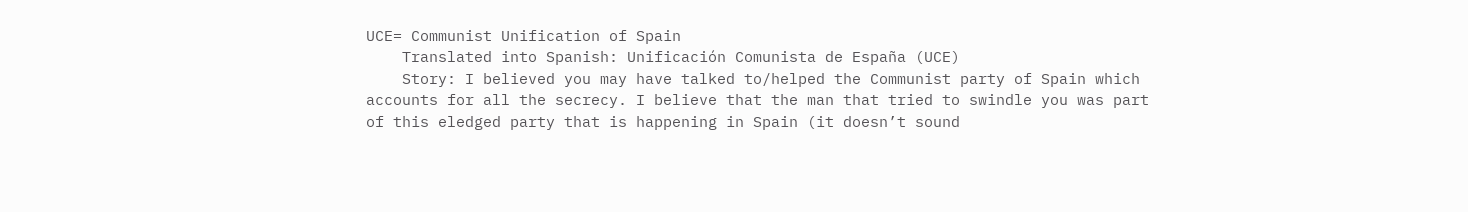UCE= Communist Unification of Spain
    Translated into Spanish: Unificación Comunista de España (UCE)
    Story: I believed you may have talked to/helped the Communist party of Spain which accounts for all the secrecy. I believe that the man that tried to swindle you was part of this eledged party that is happening in Spain (it doesn’t sound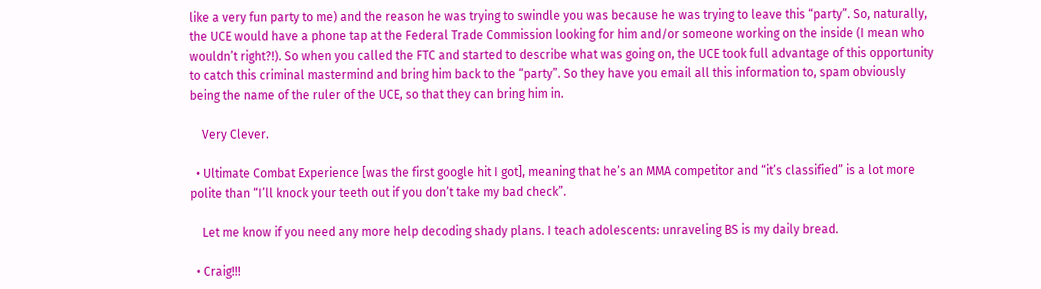like a very fun party to me) and the reason he was trying to swindle you was because he was trying to leave this “party”. So, naturally, the UCE would have a phone tap at the Federal Trade Commission looking for him and/or someone working on the inside (I mean who wouldn’t right?!). So when you called the FTC and started to describe what was going on, the UCE took full advantage of this opportunity to catch this criminal mastermind and bring him back to the “party”. So they have you email all this information to, spam obviously being the name of the ruler of the UCE, so that they can bring him in.

    Very Clever.

  • Ultimate Combat Experience [was the first google hit I got], meaning that he’s an MMA competitor and “it’s classified” is a lot more polite than “I’ll knock your teeth out if you don’t take my bad check”.

    Let me know if you need any more help decoding shady plans. I teach adolescents: unraveling BS is my daily bread.

  • Craig!!!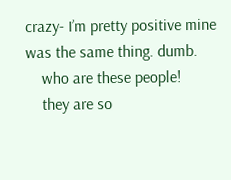crazy- I’m pretty positive mine was the same thing. dumb.
    who are these people!
    they are so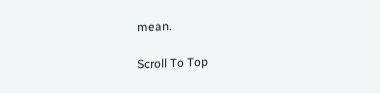mean.

Scroll To Top